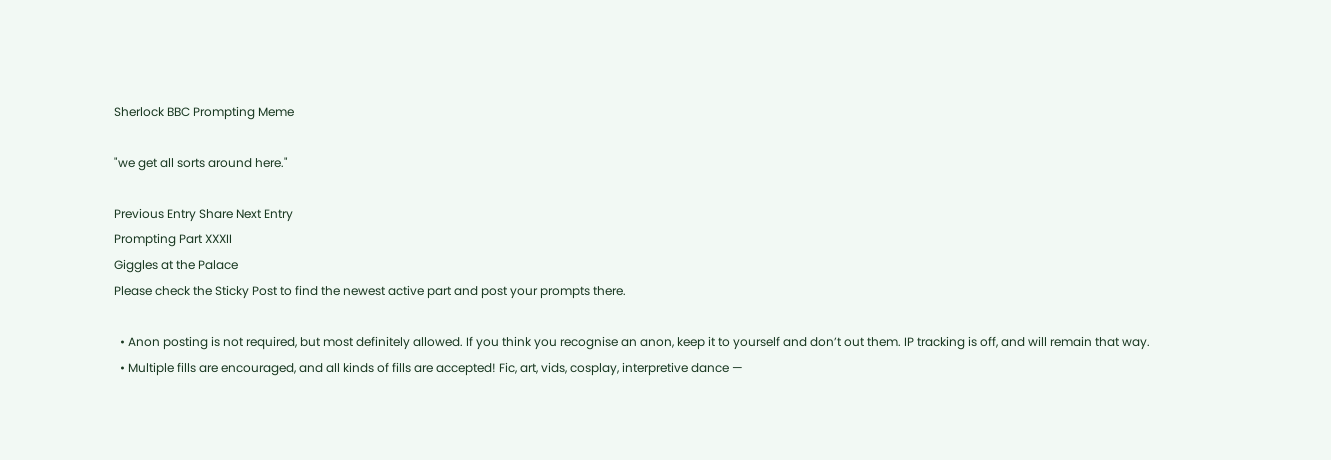Sherlock BBC Prompting Meme

"we get all sorts around here."

Previous Entry Share Next Entry
Prompting Part XXXII
Giggles at the Palace
Please check the Sticky Post to find the newest active part and post your prompts there.

  • Anon posting is not required, but most definitely allowed. If you think you recognise an anon, keep it to yourself and don’t out them. IP tracking is off, and will remain that way.
  • Multiple fills are encouraged, and all kinds of fills are accepted! Fic, art, vids, cosplay, interpretive dance —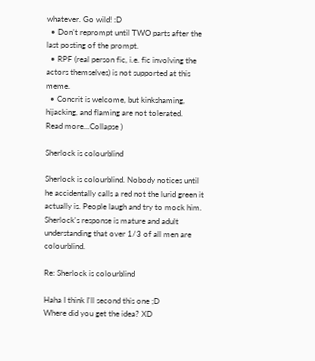whatever. Go wild! :D
  • Don’t reprompt until TWO parts after the last posting of the prompt.
  • RPF (real person fic, i.e. fic involving the actors themselves) is not supported at this meme.
  • Concrit is welcome, but kinkshaming, hijacking, and flaming are not tolerated.
Read more...Collapse )

Sherlock is colourblind

Sherlock is colourblind. Nobody notices until he accidentally calls a red not the lurid green it actually is. People laugh and try to mock him. Sherlock's response is mature and adult understanding that over 1/3 of all men are colourblind.

Re: Sherlock is colourblind

Haha I think I'll second this one ;D
Where did you get the idea? XD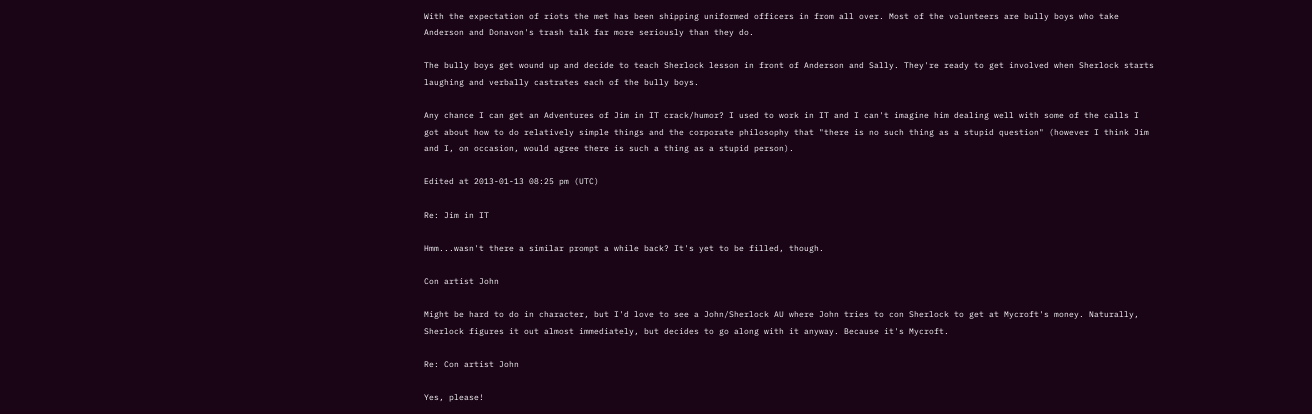With the expectation of riots the met has been shipping uniformed officers in from all over. Most of the volunteers are bully boys who take Anderson and Donavon's trash talk far more seriously than they do.

The bully boys get wound up and decide to teach Sherlock lesson in front of Anderson and Sally. They're ready to get involved when Sherlock starts laughing and verbally castrates each of the bully boys.

Any chance I can get an Adventures of Jim in IT crack/humor? I used to work in IT and I can't imagine him dealing well with some of the calls I got about how to do relatively simple things and the corporate philosophy that "there is no such thing as a stupid question" (however I think Jim and I, on occasion, would agree there is such a thing as a stupid person).

Edited at 2013-01-13 08:25 pm (UTC)

Re: Jim in IT

Hmm...wasn't there a similar prompt a while back? It's yet to be filled, though.

Con artist John

Might be hard to do in character, but I'd love to see a John/Sherlock AU where John tries to con Sherlock to get at Mycroft's money. Naturally, Sherlock figures it out almost immediately, but decides to go along with it anyway. Because it's Mycroft.

Re: Con artist John

Yes, please!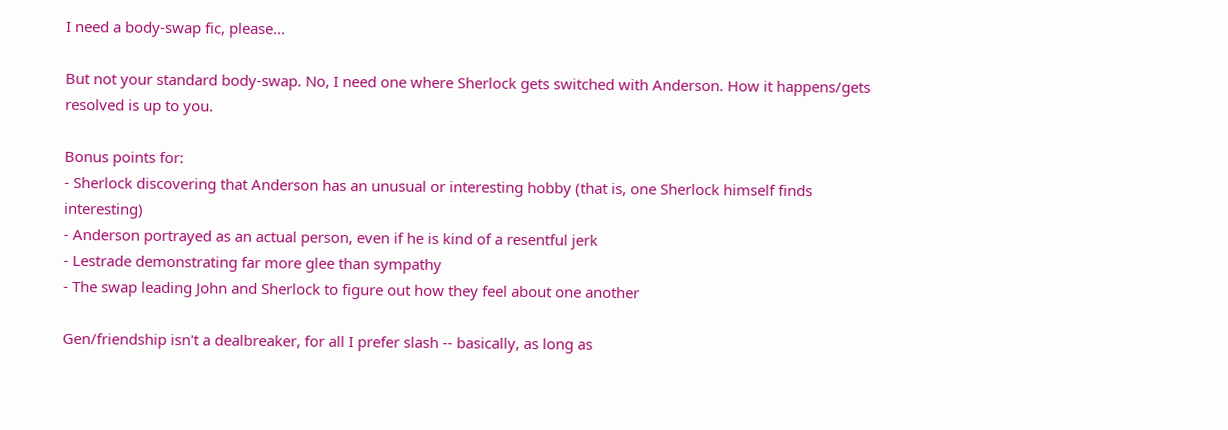I need a body-swap fic, please...

But not your standard body-swap. No, I need one where Sherlock gets switched with Anderson. How it happens/gets resolved is up to you.

Bonus points for:
- Sherlock discovering that Anderson has an unusual or interesting hobby (that is, one Sherlock himself finds interesting)
- Anderson portrayed as an actual person, even if he is kind of a resentful jerk
- Lestrade demonstrating far more glee than sympathy
- The swap leading John and Sherlock to figure out how they feel about one another

Gen/friendship isn't a dealbreaker, for all I prefer slash -- basically, as long as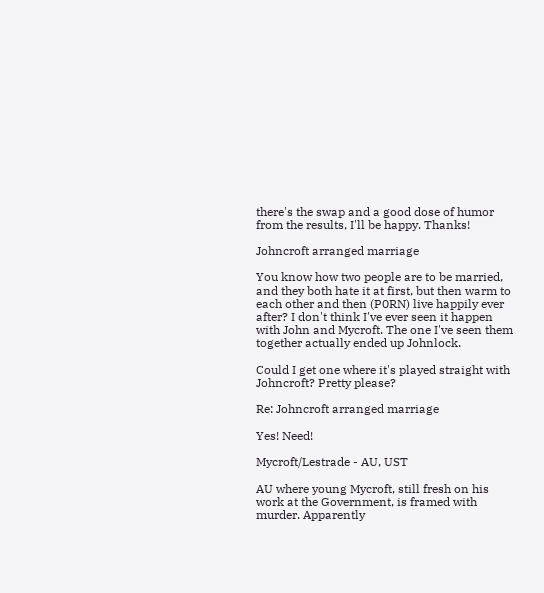there's the swap and a good dose of humor from the results, I'll be happy. Thanks!

Johncroft arranged marriage

You know how two people are to be married, and they both hate it at first, but then warm to each other and then (P0RN) live happily ever after? I don't think I've ever seen it happen with John and Mycroft. The one I've seen them together actually ended up Johnlock.

Could I get one where it's played straight with Johncroft? Pretty please?

Re: Johncroft arranged marriage

Yes! Need!

Mycroft/Lestrade - AU, UST

AU where young Mycroft, still fresh on his work at the Government, is framed with murder. Apparently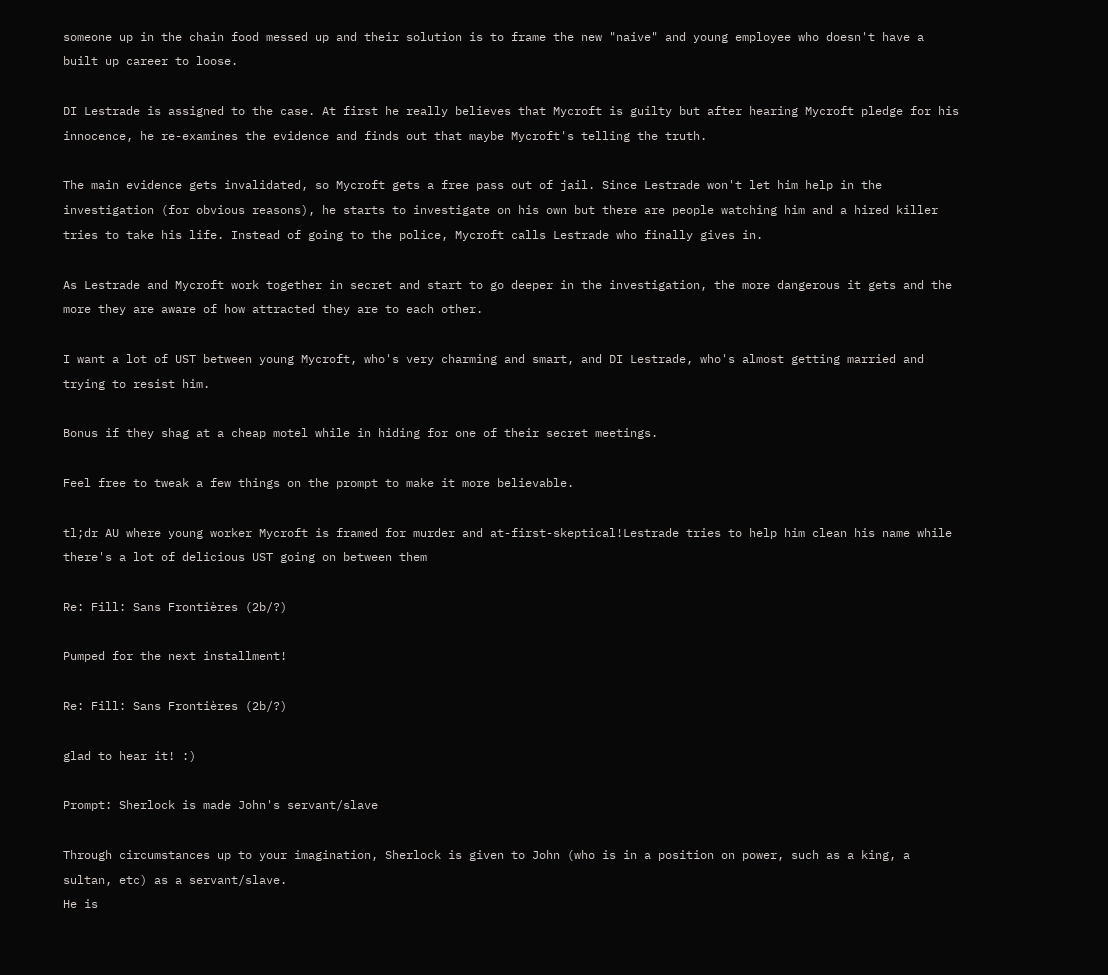someone up in the chain food messed up and their solution is to frame the new "naive" and young employee who doesn't have a built up career to loose.

DI Lestrade is assigned to the case. At first he really believes that Mycroft is guilty but after hearing Mycroft pledge for his innocence, he re-examines the evidence and finds out that maybe Mycroft's telling the truth.

The main evidence gets invalidated, so Mycroft gets a free pass out of jail. Since Lestrade won't let him help in the investigation (for obvious reasons), he starts to investigate on his own but there are people watching him and a hired killer tries to take his life. Instead of going to the police, Mycroft calls Lestrade who finally gives in.

As Lestrade and Mycroft work together in secret and start to go deeper in the investigation, the more dangerous it gets and the more they are aware of how attracted they are to each other.

I want a lot of UST between young Mycroft, who's very charming and smart, and DI Lestrade, who's almost getting married and trying to resist him.

Bonus if they shag at a cheap motel while in hiding for one of their secret meetings.

Feel free to tweak a few things on the prompt to make it more believable.

tl;dr AU where young worker Mycroft is framed for murder and at-first-skeptical!Lestrade tries to help him clean his name while there's a lot of delicious UST going on between them

Re: Fill: Sans Frontières (2b/?)

Pumped for the next installment!

Re: Fill: Sans Frontières (2b/?)

glad to hear it! :)

Prompt: Sherlock is made John's servant/slave

Through circumstances up to your imagination, Sherlock is given to John (who is in a position on power, such as a king, a sultan, etc) as a servant/slave.
He is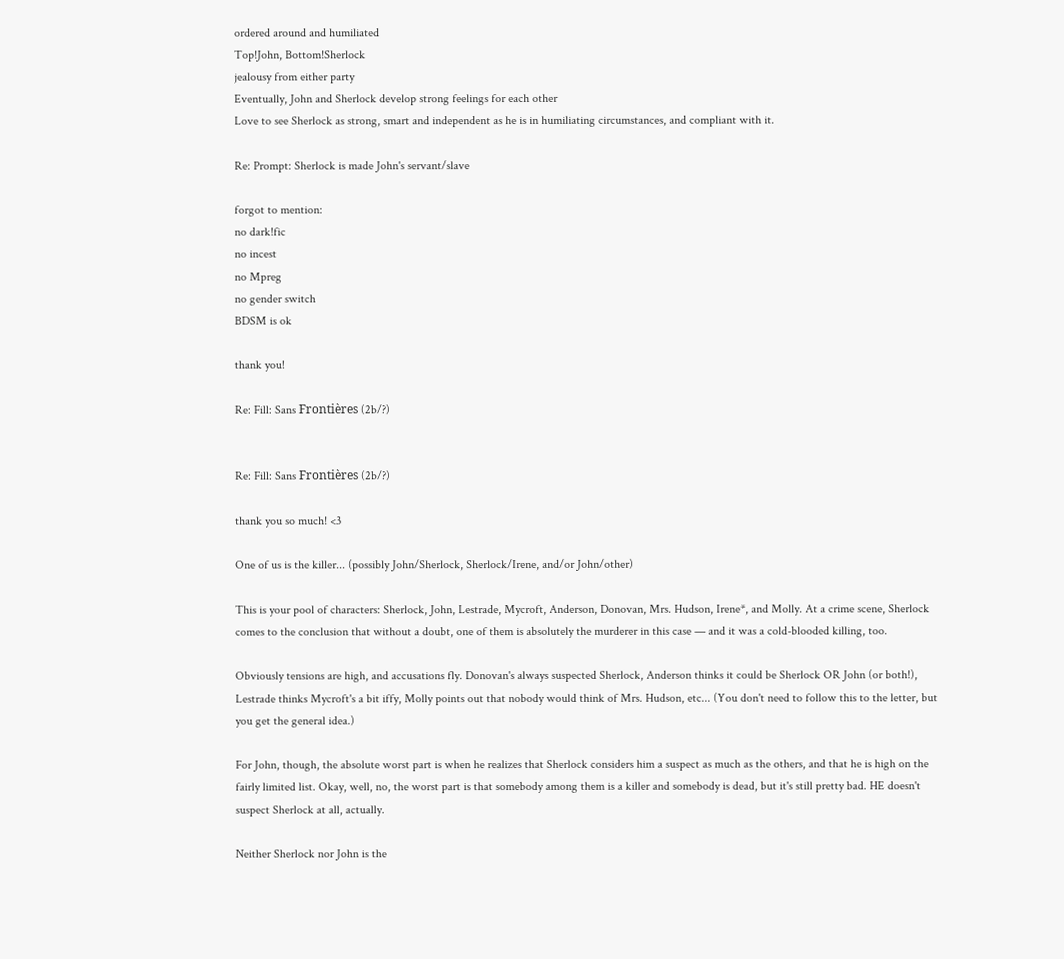ordered around and humiliated
Top!John, Bottom!Sherlock
jealousy from either party
Eventually, John and Sherlock develop strong feelings for each other
Love to see Sherlock as strong, smart and independent as he is in humiliating circumstances, and compliant with it.

Re: Prompt: Sherlock is made John's servant/slave

forgot to mention:
no dark!fic
no incest
no Mpreg
no gender switch
BDSM is ok

thank you!

Re: Fill: Sans Frontières (2b/?)


Re: Fill: Sans Frontières (2b/?)

thank you so much! <3

One of us is the killer... (possibly John/Sherlock, Sherlock/Irene, and/or John/other)

This is your pool of characters: Sherlock, John, Lestrade, Mycroft, Anderson, Donovan, Mrs. Hudson, Irene*, and Molly. At a crime scene, Sherlock comes to the conclusion that without a doubt, one of them is absolutely the murderer in this case — and it was a cold-blooded killing, too.

Obviously tensions are high, and accusations fly. Donovan's always suspected Sherlock, Anderson thinks it could be Sherlock OR John (or both!), Lestrade thinks Mycroft's a bit iffy, Molly points out that nobody would think of Mrs. Hudson, etc... (You don't need to follow this to the letter, but you get the general idea.)

For John, though, the absolute worst part is when he realizes that Sherlock considers him a suspect as much as the others, and that he is high on the fairly limited list. Okay, well, no, the worst part is that somebody among them is a killer and somebody is dead, but it's still pretty bad. HE doesn't suspect Sherlock at all, actually.

Neither Sherlock nor John is the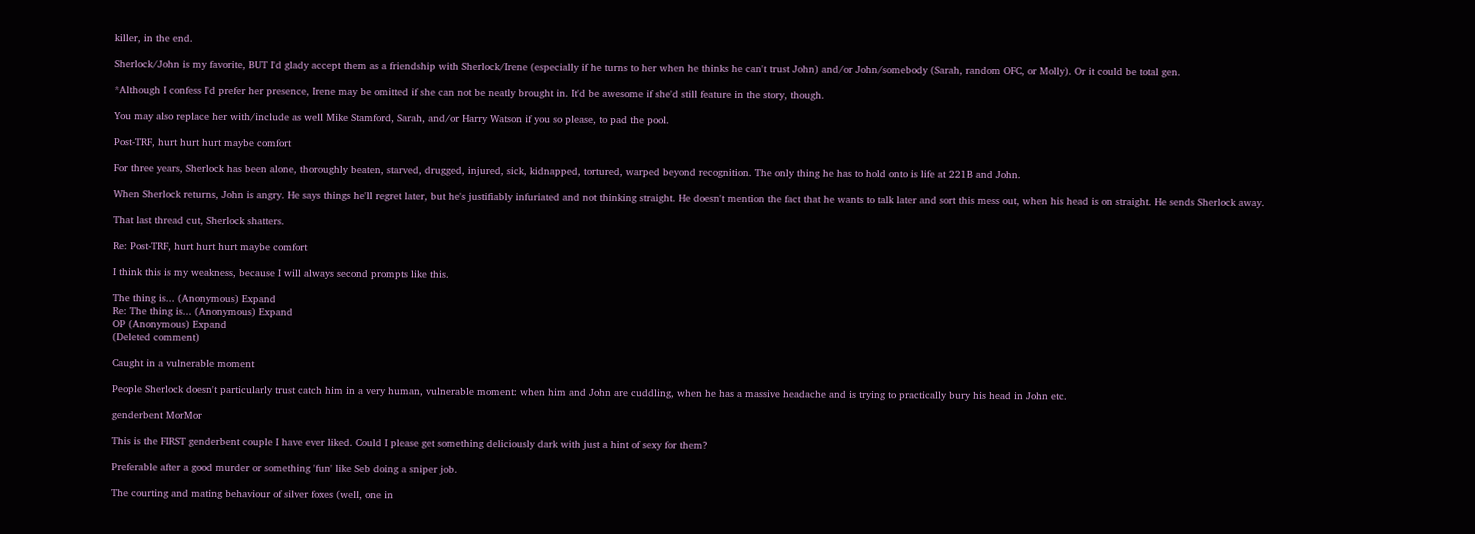killer, in the end.

Sherlock/John is my favorite, BUT I'd glady accept them as a friendship with Sherlock/Irene (especially if he turns to her when he thinks he can't trust John) and/or John/somebody (Sarah, random OFC, or Molly). Or it could be total gen.

*Although I confess I'd prefer her presence, Irene may be omitted if she can not be neatly brought in. It'd be awesome if she'd still feature in the story, though.

You may also replace her with/include as well Mike Stamford, Sarah, and/or Harry Watson if you so please, to pad the pool.

Post-TRF, hurt hurt hurt maybe comfort

For three years, Sherlock has been alone, thoroughly beaten, starved, drugged, injured, sick, kidnapped, tortured, warped beyond recognition. The only thing he has to hold onto is life at 221B and John.

When Sherlock returns, John is angry. He says things he'll regret later, but he's justifiably infuriated and not thinking straight. He doesn't mention the fact that he wants to talk later and sort this mess out, when his head is on straight. He sends Sherlock away.

That last thread cut, Sherlock shatters.

Re: Post-TRF, hurt hurt hurt maybe comfort

I think this is my weakness, because I will always second prompts like this.

The thing is... (Anonymous) Expand
Re: The thing is... (Anonymous) Expand
OP (Anonymous) Expand
(Deleted comment)

Caught in a vulnerable moment

People Sherlock doesn't particularly trust catch him in a very human, vulnerable moment: when him and John are cuddling, when he has a massive headache and is trying to practically bury his head in John etc.

genderbent MorMor

This is the FIRST genderbent couple I have ever liked. Could I please get something deliciously dark with just a hint of sexy for them?

Preferable after a good murder or something 'fun' like Seb doing a sniper job.

The courting and mating behaviour of silver foxes (well, one in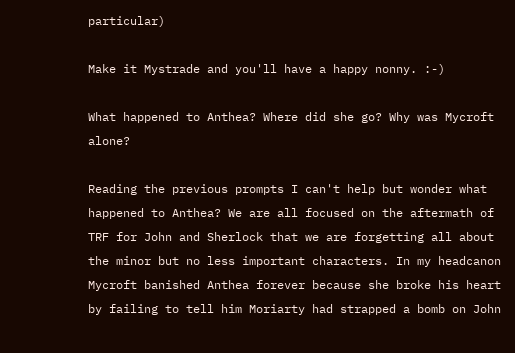particular)

Make it Mystrade and you'll have a happy nonny. :-)

What happened to Anthea? Where did she go? Why was Mycroft alone?

Reading the previous prompts I can't help but wonder what happened to Anthea? We are all focused on the aftermath of TRF for John and Sherlock that we are forgetting all about the minor but no less important characters. In my headcanon Mycroft banished Anthea forever because she broke his heart by failing to tell him Moriarty had strapped a bomb on John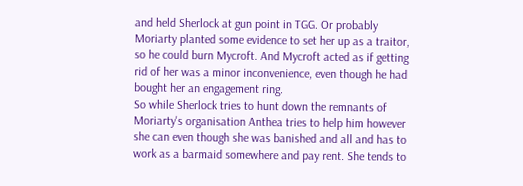and held Sherlock at gun point in TGG. Or probably Moriarty planted some evidence to set her up as a traitor, so he could burn Mycroft. And Mycroft acted as if getting rid of her was a minor inconvenience, even though he had bought her an engagement ring.
So while Sherlock tries to hunt down the remnants of Moriarty's organisation Anthea tries to help him however she can even though she was banished and all and has to work as a barmaid somewhere and pay rent. She tends to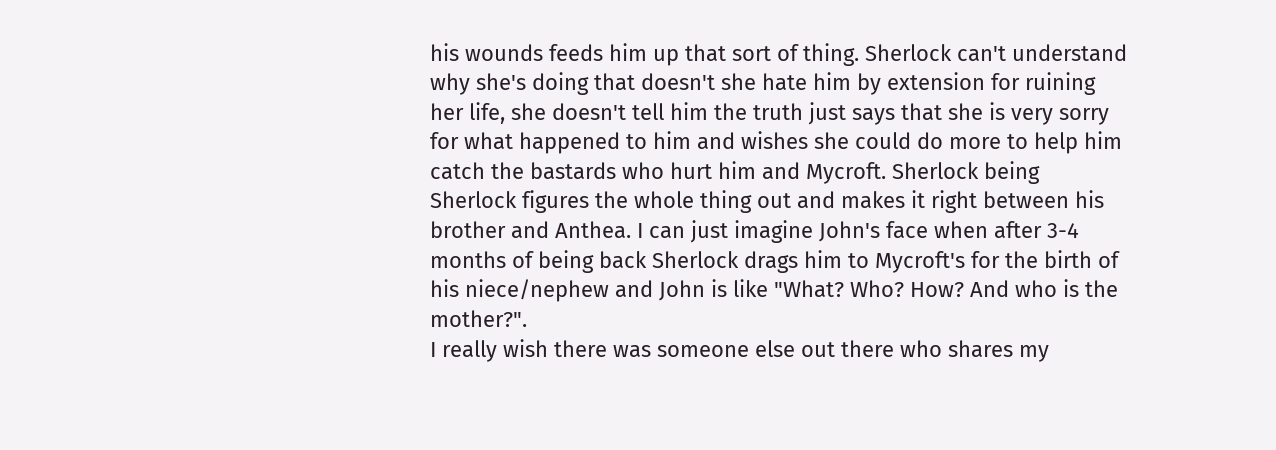his wounds feeds him up that sort of thing. Sherlock can't understand why she's doing that doesn't she hate him by extension for ruining her life, she doesn't tell him the truth just says that she is very sorry for what happened to him and wishes she could do more to help him catch the bastards who hurt him and Mycroft. Sherlock being Sherlock figures the whole thing out and makes it right between his brother and Anthea. I can just imagine John's face when after 3-4 months of being back Sherlock drags him to Mycroft's for the birth of his niece/nephew and John is like "What? Who? How? And who is the mother?".
I really wish there was someone else out there who shares my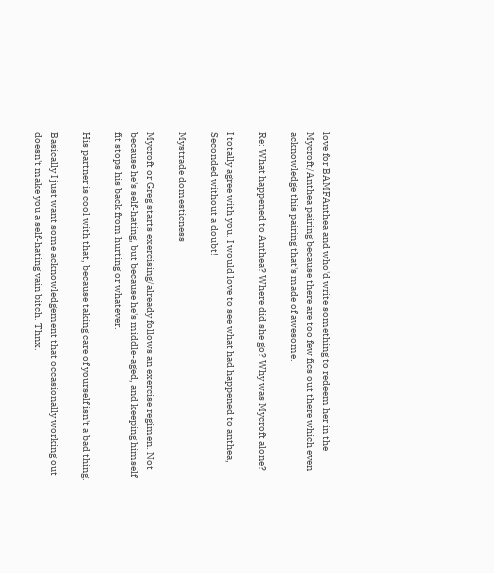love for BAMFAnthea and who'd write something to redeem her in the Mycroft/Anthea pairing because there are too few fics out there which even acknowledge this pairing that's made of awesome.

Re: What happened to Anthea? Where did she go? Why was Mycroft alone?

I totally agree with you. I would love to see what had happened to anthea, Seconded without a doubt!

Mystrade domesticness

Mycroft or Greg starts exercising/already follows an exercise regimen. Not because he's self-hating, but because he's middle-aged, and keeping himself fit stops his back from hurting or whatever.

His partner is cool with that, because taking care of yourself isn't a bad thing.

Basically I just want some acknowledgement that occasionally working out doesn't make you a self-hating vain bitch. Thnx.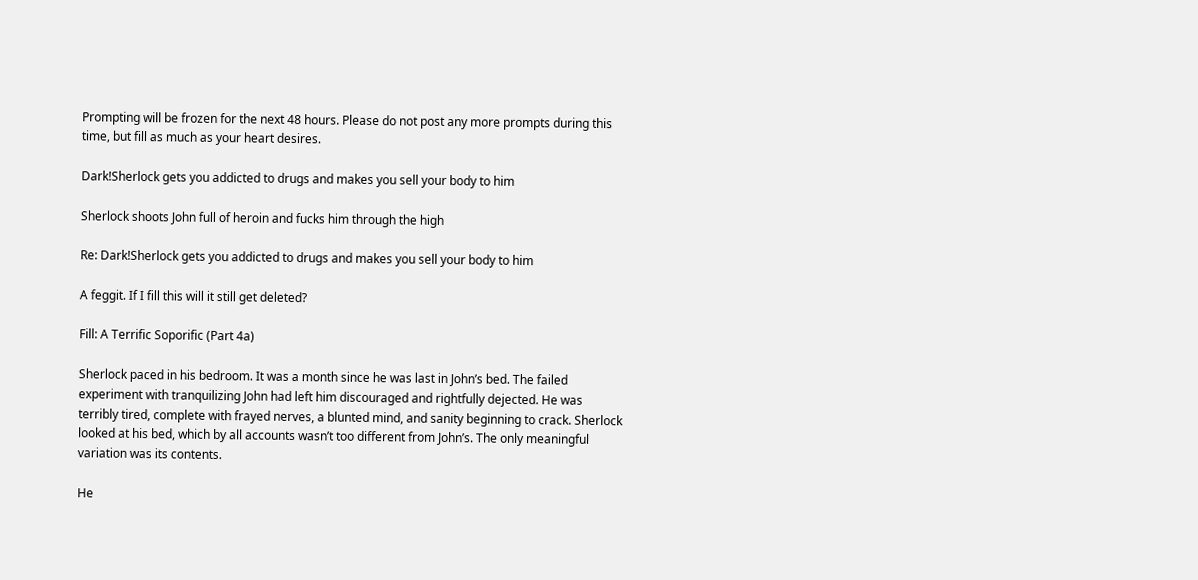Prompting will be frozen for the next 48 hours. Please do not post any more prompts during this time, but fill as much as your heart desires.

Dark!Sherlock gets you addicted to drugs and makes you sell your body to him

Sherlock shoots John full of heroin and fucks him through the high

Re: Dark!Sherlock gets you addicted to drugs and makes you sell your body to him

A feggit. If I fill this will it still get deleted?

Fill: A Terrific Soporific (Part 4a)

Sherlock paced in his bedroom. It was a month since he was last in John’s bed. The failed experiment with tranquilizing John had left him discouraged and rightfully dejected. He was terribly tired, complete with frayed nerves, a blunted mind, and sanity beginning to crack. Sherlock looked at his bed, which by all accounts wasn’t too different from John’s. The only meaningful variation was its contents.

He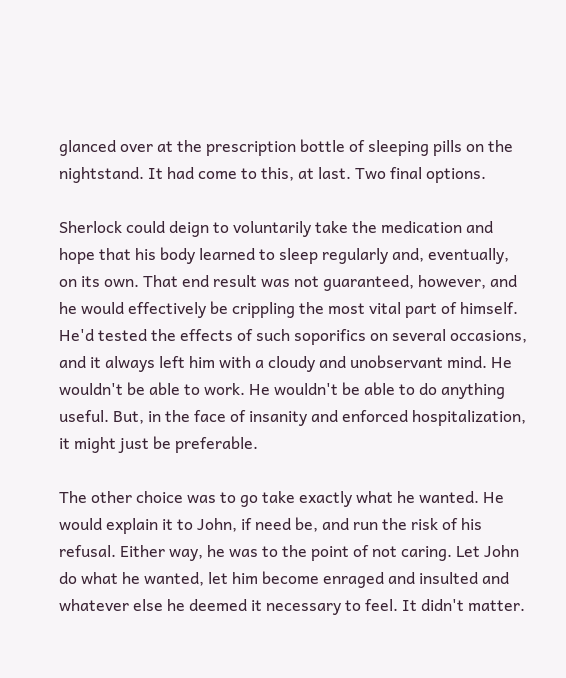glanced over at the prescription bottle of sleeping pills on the nightstand. It had come to this, at last. Two final options.

Sherlock could deign to voluntarily take the medication and hope that his body learned to sleep regularly and, eventually, on its own. That end result was not guaranteed, however, and he would effectively be crippling the most vital part of himself. He'd tested the effects of such soporifics on several occasions, and it always left him with a cloudy and unobservant mind. He wouldn't be able to work. He wouldn't be able to do anything useful. But, in the face of insanity and enforced hospitalization, it might just be preferable.

The other choice was to go take exactly what he wanted. He would explain it to John, if need be, and run the risk of his refusal. Either way, he was to the point of not caring. Let John do what he wanted, let him become enraged and insulted and whatever else he deemed it necessary to feel. It didn't matter.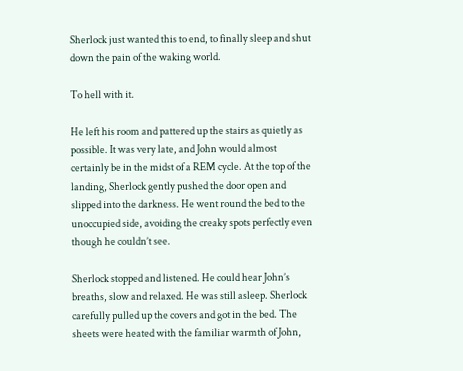Sherlock just wanted this to end, to finally sleep and shut down the pain of the waking world.

To hell with it.

He left his room and pattered up the stairs as quietly as possible. It was very late, and John would almost certainly be in the midst of a REM cycle. At the top of the landing, Sherlock gently pushed the door open and slipped into the darkness. He went round the bed to the unoccupied side, avoiding the creaky spots perfectly even though he couldn’t see.

Sherlock stopped and listened. He could hear John’s breaths, slow and relaxed. He was still asleep. Sherlock carefully pulled up the covers and got in the bed. The sheets were heated with the familiar warmth of John,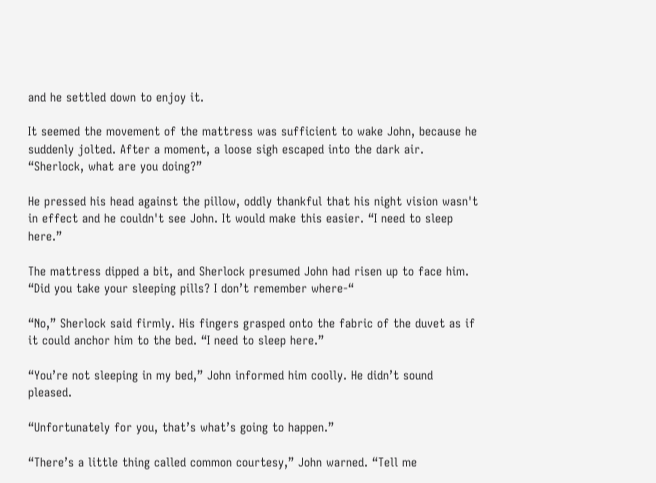and he settled down to enjoy it.

It seemed the movement of the mattress was sufficient to wake John, because he suddenly jolted. After a moment, a loose sigh escaped into the dark air. “Sherlock, what are you doing?”

He pressed his head against the pillow, oddly thankful that his night vision wasn't in effect and he couldn't see John. It would make this easier. “I need to sleep here.”

The mattress dipped a bit, and Sherlock presumed John had risen up to face him. “Did you take your sleeping pills? I don’t remember where-“

“No,” Sherlock said firmly. His fingers grasped onto the fabric of the duvet as if it could anchor him to the bed. “I need to sleep here.”

“You’re not sleeping in my bed,” John informed him coolly. He didn’t sound pleased.

“Unfortunately for you, that’s what’s going to happen.”

“There’s a little thing called common courtesy,” John warned. “Tell me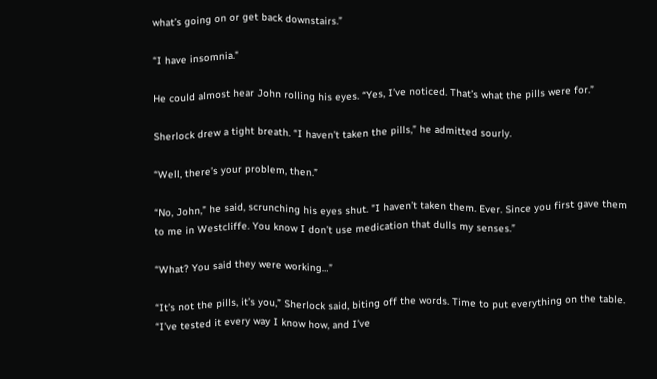what’s going on or get back downstairs.”

“I have insomnia."

He could almost hear John rolling his eyes. “Yes, I’ve noticed. That’s what the pills were for.”

Sherlock drew a tight breath. “I haven’t taken the pills,” he admitted sourly.

“Well, there’s your problem, then.”

“No, John," he said, scrunching his eyes shut. "I haven’t taken them. Ever. Since you first gave them to me in Westcliffe. You know I don’t use medication that dulls my senses.”

“What? You said they were working…”

“It’s not the pills, it’s you,” Sherlock said, biting off the words. Time to put everything on the table. “I’ve tested it every way I know how, and I’ve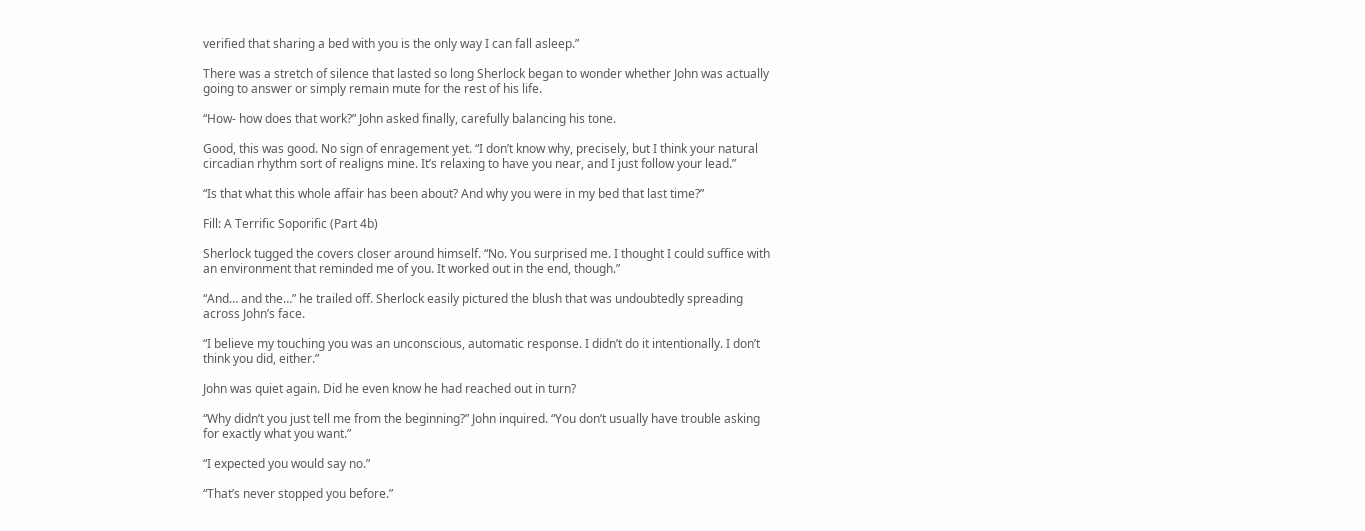verified that sharing a bed with you is the only way I can fall asleep.”

There was a stretch of silence that lasted so long Sherlock began to wonder whether John was actually going to answer or simply remain mute for the rest of his life.

“How- how does that work?” John asked finally, carefully balancing his tone.

Good, this was good. No sign of enragement yet. “I don’t know why, precisely, but I think your natural circadian rhythm sort of realigns mine. It’s relaxing to have you near, and I just follow your lead.”

“Is that what this whole affair has been about? And why you were in my bed that last time?”

Fill: A Terrific Soporific (Part 4b)

Sherlock tugged the covers closer around himself. “No. You surprised me. I thought I could suffice with an environment that reminded me of you. It worked out in the end, though.”

“And… and the…” he trailed off. Sherlock easily pictured the blush that was undoubtedly spreading across John’s face.

“I believe my touching you was an unconscious, automatic response. I didn’t do it intentionally. I don’t think you did, either.”

John was quiet again. Did he even know he had reached out in turn?

“Why didn’t you just tell me from the beginning?” John inquired. “You don’t usually have trouble asking for exactly what you want.”

“I expected you would say no.”

“That’s never stopped you before.”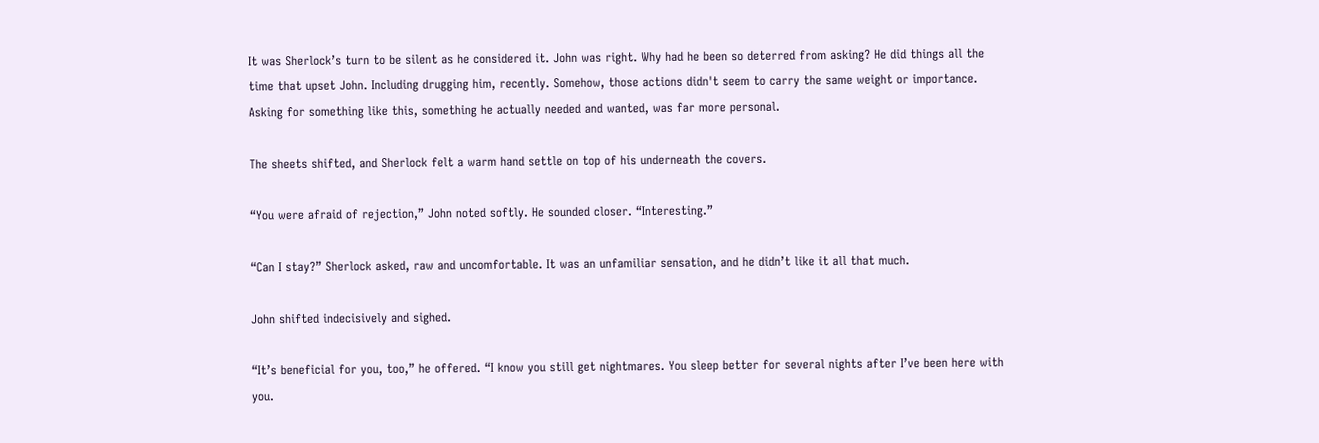It was Sherlock’s turn to be silent as he considered it. John was right. Why had he been so deterred from asking? He did things all the time that upset John. Including drugging him, recently. Somehow, those actions didn't seem to carry the same weight or importance. Asking for something like this, something he actually needed and wanted, was far more personal.

The sheets shifted, and Sherlock felt a warm hand settle on top of his underneath the covers.

“You were afraid of rejection,” John noted softly. He sounded closer. “Interesting.”

“Can I stay?” Sherlock asked, raw and uncomfortable. It was an unfamiliar sensation, and he didn’t like it all that much.

John shifted indecisively and sighed.

“It’s beneficial for you, too,” he offered. “I know you still get nightmares. You sleep better for several nights after I’ve been here with you.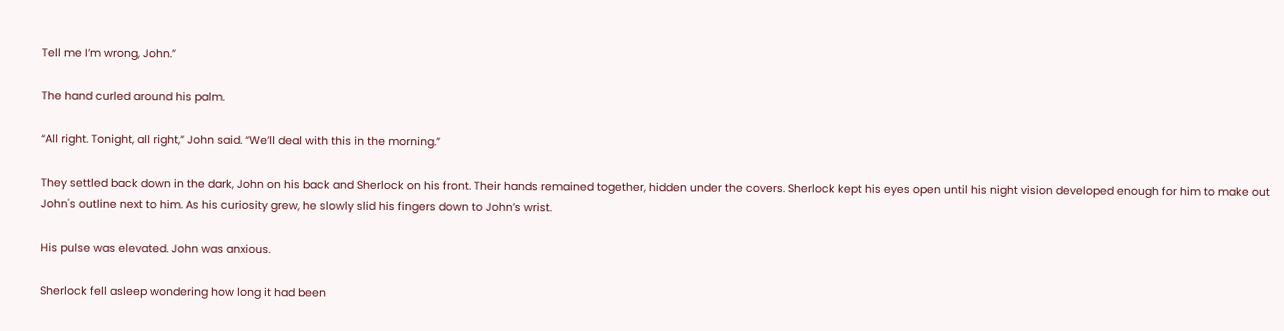Tell me I’m wrong, John.”

The hand curled around his palm.

“All right. Tonight, all right,” John said. “We’ll deal with this in the morning.”

They settled back down in the dark, John on his back and Sherlock on his front. Their hands remained together, hidden under the covers. Sherlock kept his eyes open until his night vision developed enough for him to make out John's outline next to him. As his curiosity grew, he slowly slid his fingers down to John’s wrist.

His pulse was elevated. John was anxious.

Sherlock fell asleep wondering how long it had been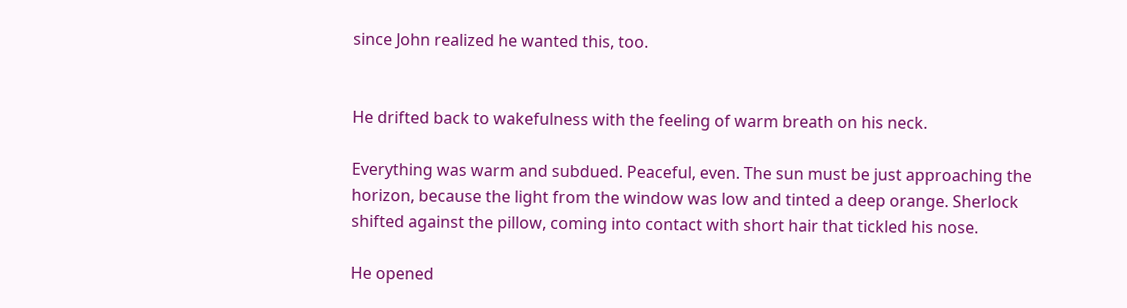since John realized he wanted this, too.


He drifted back to wakefulness with the feeling of warm breath on his neck.

Everything was warm and subdued. Peaceful, even. The sun must be just approaching the horizon, because the light from the window was low and tinted a deep orange. Sherlock shifted against the pillow, coming into contact with short hair that tickled his nose.

He opened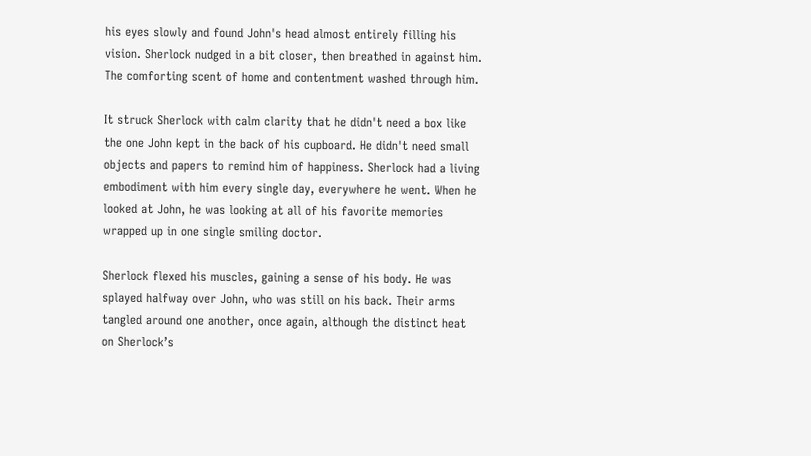his eyes slowly and found John's head almost entirely filling his vision. Sherlock nudged in a bit closer, then breathed in against him. The comforting scent of home and contentment washed through him.

It struck Sherlock with calm clarity that he didn't need a box like the one John kept in the back of his cupboard. He didn't need small objects and papers to remind him of happiness. Sherlock had a living embodiment with him every single day, everywhere he went. When he looked at John, he was looking at all of his favorite memories wrapped up in one single smiling doctor.

Sherlock flexed his muscles, gaining a sense of his body. He was splayed halfway over John, who was still on his back. Their arms tangled around one another, once again, although the distinct heat on Sherlock’s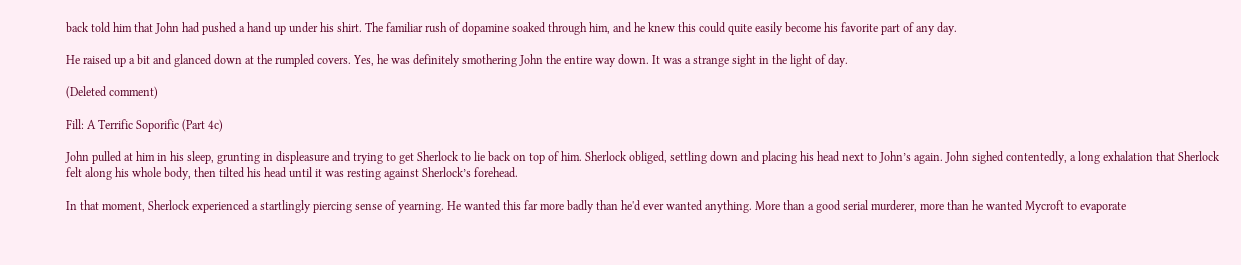back told him that John had pushed a hand up under his shirt. The familiar rush of dopamine soaked through him, and he knew this could quite easily become his favorite part of any day.

He raised up a bit and glanced down at the rumpled covers. Yes, he was definitely smothering John the entire way down. It was a strange sight in the light of day.

(Deleted comment)

Fill: A Terrific Soporific (Part 4c)

John pulled at him in his sleep, grunting in displeasure and trying to get Sherlock to lie back on top of him. Sherlock obliged, settling down and placing his head next to John’s again. John sighed contentedly, a long exhalation that Sherlock felt along his whole body, then tilted his head until it was resting against Sherlock’s forehead.

In that moment, Sherlock experienced a startlingly piercing sense of yearning. He wanted this far more badly than he'd ever wanted anything. More than a good serial murderer, more than he wanted Mycroft to evaporate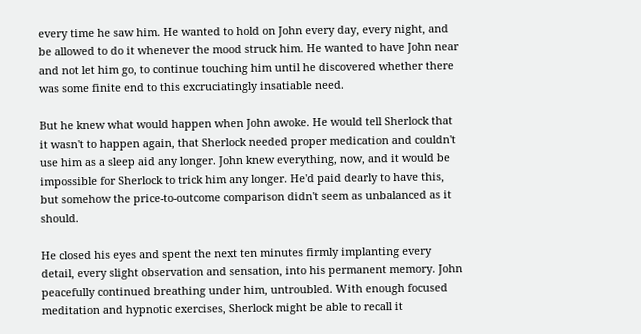every time he saw him. He wanted to hold on John every day, every night, and be allowed to do it whenever the mood struck him. He wanted to have John near and not let him go, to continue touching him until he discovered whether there was some finite end to this excruciatingly insatiable need.

But he knew what would happen when John awoke. He would tell Sherlock that it wasn't to happen again, that Sherlock needed proper medication and couldn't use him as a sleep aid any longer. John knew everything, now, and it would be impossible for Sherlock to trick him any longer. He'd paid dearly to have this, but somehow the price-to-outcome comparison didn't seem as unbalanced as it should.

He closed his eyes and spent the next ten minutes firmly implanting every detail, every slight observation and sensation, into his permanent memory. John peacefully continued breathing under him, untroubled. With enough focused meditation and hypnotic exercises, Sherlock might be able to recall it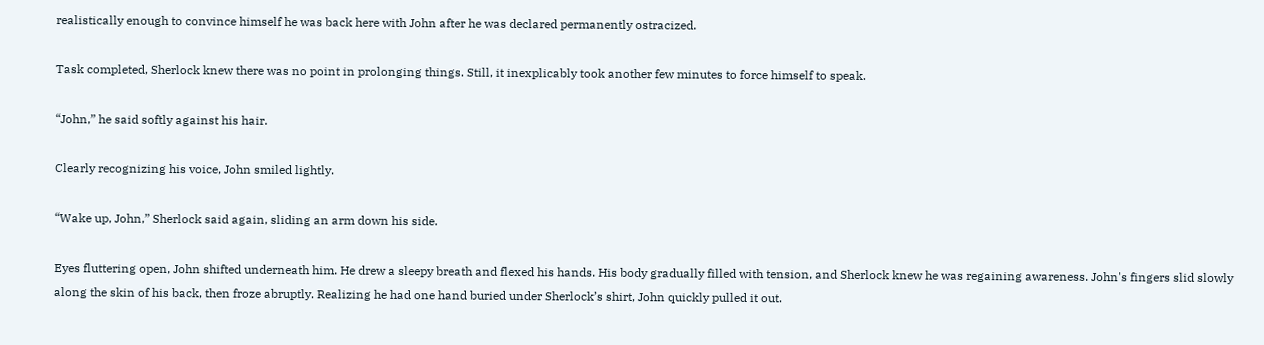realistically enough to convince himself he was back here with John after he was declared permanently ostracized.

Task completed, Sherlock knew there was no point in prolonging things. Still, it inexplicably took another few minutes to force himself to speak.

“John,” he said softly against his hair.

Clearly recognizing his voice, John smiled lightly.

“Wake up, John,” Sherlock said again, sliding an arm down his side.

Eyes fluttering open, John shifted underneath him. He drew a sleepy breath and flexed his hands. His body gradually filled with tension, and Sherlock knew he was regaining awareness. John's fingers slid slowly along the skin of his back, then froze abruptly. Realizing he had one hand buried under Sherlock’s shirt, John quickly pulled it out.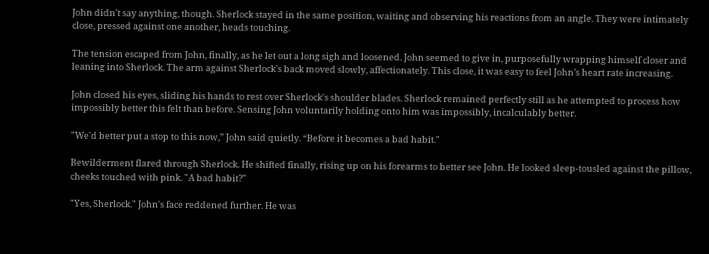John didn't say anything, though. Sherlock stayed in the same position, waiting and observing his reactions from an angle. They were intimately close, pressed against one another, heads touching.

The tension escaped from John, finally, as he let out a long sigh and loosened. John seemed to give in, purposefully wrapping himself closer and leaning into Sherlock. The arm against Sherlock's back moved slowly, affectionately. This close, it was easy to feel John’s heart rate increasing.

John closed his eyes, sliding his hands to rest over Sherlock's shoulder blades. Sherlock remained perfectly still as he attempted to process how impossibly better this felt than before. Sensing John voluntarily holding onto him was impossibly, incalculably better.

"We'd better put a stop to this now,” John said quietly. “Before it becomes a bad habit."

Bewilderment flared through Sherlock. He shifted finally, rising up on his forearms to better see John. He looked sleep-tousled against the pillow, cheeks touched with pink. "A bad habit?"

"Yes, Sherlock." John's face reddened further. He was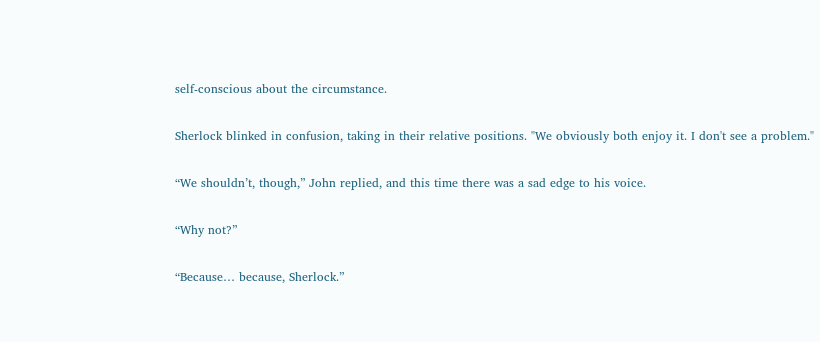self-conscious about the circumstance.

Sherlock blinked in confusion, taking in their relative positions. "We obviously both enjoy it. I don't see a problem."

“We shouldn’t, though,” John replied, and this time there was a sad edge to his voice.

“Why not?”

“Because… because, Sherlock.”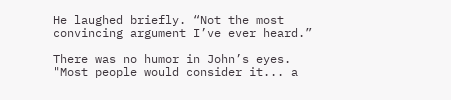He laughed briefly. “Not the most convincing argument I’ve ever heard.”

There was no humor in John’s eyes. "Most people would consider it... a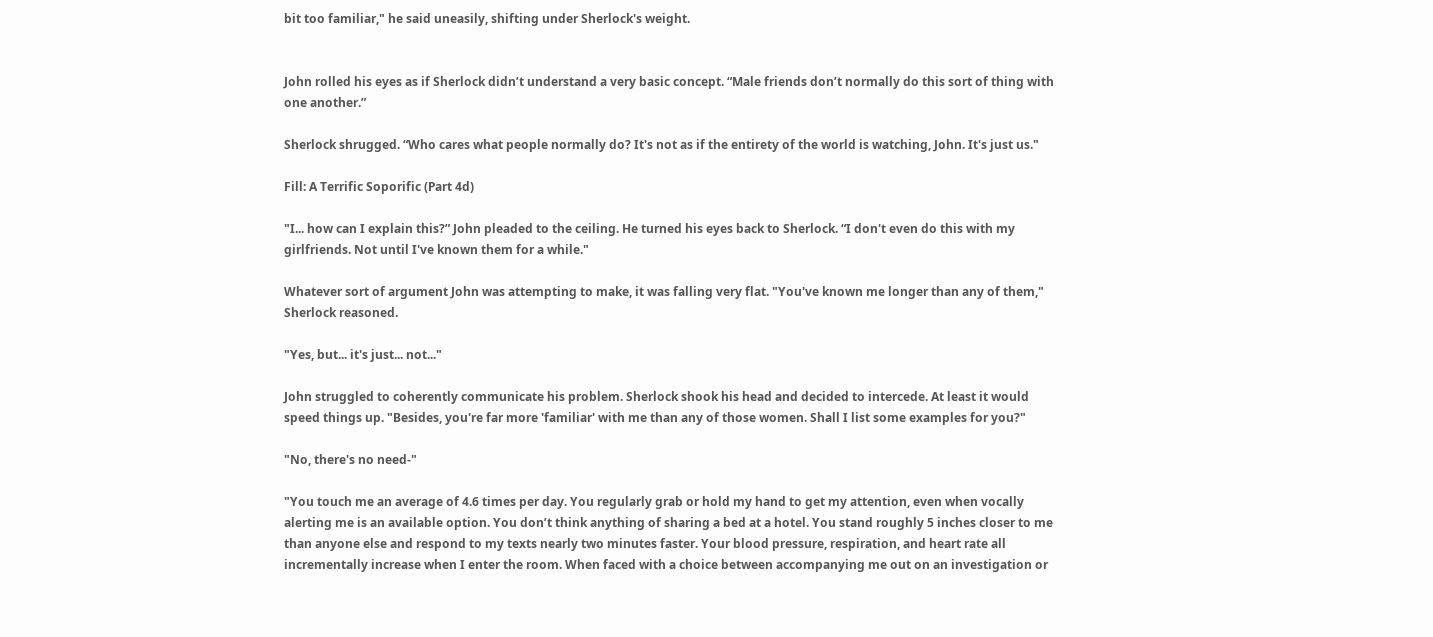bit too familiar," he said uneasily, shifting under Sherlock's weight.


John rolled his eyes as if Sherlock didn’t understand a very basic concept. “Male friends don’t normally do this sort of thing with one another.”

Sherlock shrugged. “Who cares what people normally do? It's not as if the entirety of the world is watching, John. It's just us."

Fill: A Terrific Soporific (Part 4d)

"I... how can I explain this?” John pleaded to the ceiling. He turned his eyes back to Sherlock. “I don't even do this with my girlfriends. Not until I've known them for a while."

Whatever sort of argument John was attempting to make, it was falling very flat. "You've known me longer than any of them," Sherlock reasoned.

"Yes, but... it's just... not..."

John struggled to coherently communicate his problem. Sherlock shook his head and decided to intercede. At least it would speed things up. "Besides, you're far more 'familiar' with me than any of those women. Shall I list some examples for you?"

"No, there's no need-"

"You touch me an average of 4.6 times per day. You regularly grab or hold my hand to get my attention, even when vocally alerting me is an available option. You don’t think anything of sharing a bed at a hotel. You stand roughly 5 inches closer to me than anyone else and respond to my texts nearly two minutes faster. Your blood pressure, respiration, and heart rate all incrementally increase when I enter the room. When faced with a choice between accompanying me out on an investigation or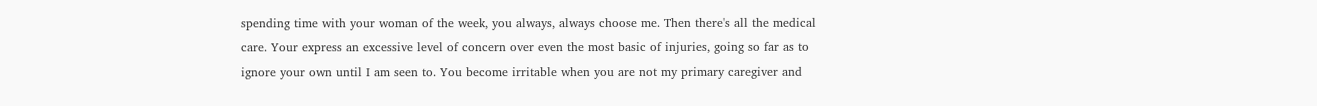spending time with your woman of the week, you always, always choose me. Then there's all the medical care. Your express an excessive level of concern over even the most basic of injuries, going so far as to ignore your own until I am seen to. You become irritable when you are not my primary caregiver and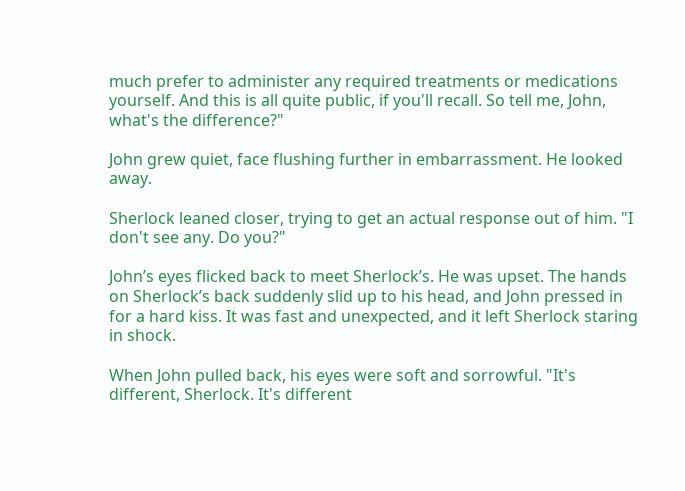much prefer to administer any required treatments or medications yourself. And this is all quite public, if you'll recall. So tell me, John, what's the difference?"

John grew quiet, face flushing further in embarrassment. He looked away.

Sherlock leaned closer, trying to get an actual response out of him. "I don't see any. Do you?"

John’s eyes flicked back to meet Sherlock’s. He was upset. The hands on Sherlock’s back suddenly slid up to his head, and John pressed in for a hard kiss. It was fast and unexpected, and it left Sherlock staring in shock.

When John pulled back, his eyes were soft and sorrowful. "It's different, Sherlock. It's different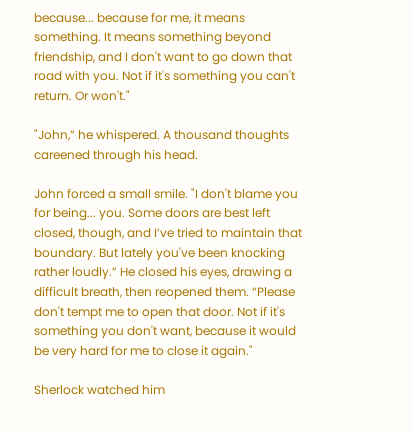because... because for me, it means something. It means something beyond friendship, and I don't want to go down that road with you. Not if it's something you can't return. Or won't."

"John,” he whispered. A thousand thoughts careened through his head.

John forced a small smile. "I don't blame you for being... you. Some doors are best left closed, though, and I’ve tried to maintain that boundary. But lately you've been knocking rather loudly.” He closed his eyes, drawing a difficult breath, then reopened them. “Please don't tempt me to open that door. Not if it's something you don't want, because it would be very hard for me to close it again."

Sherlock watched him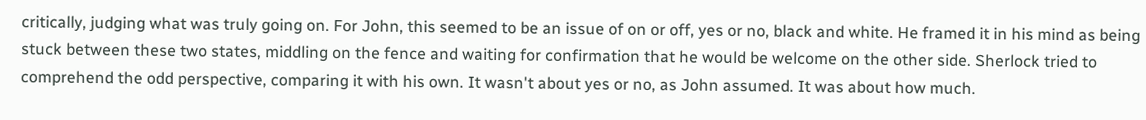critically, judging what was truly going on. For John, this seemed to be an issue of on or off, yes or no, black and white. He framed it in his mind as being stuck between these two states, middling on the fence and waiting for confirmation that he would be welcome on the other side. Sherlock tried to comprehend the odd perspective, comparing it with his own. It wasn't about yes or no, as John assumed. It was about how much.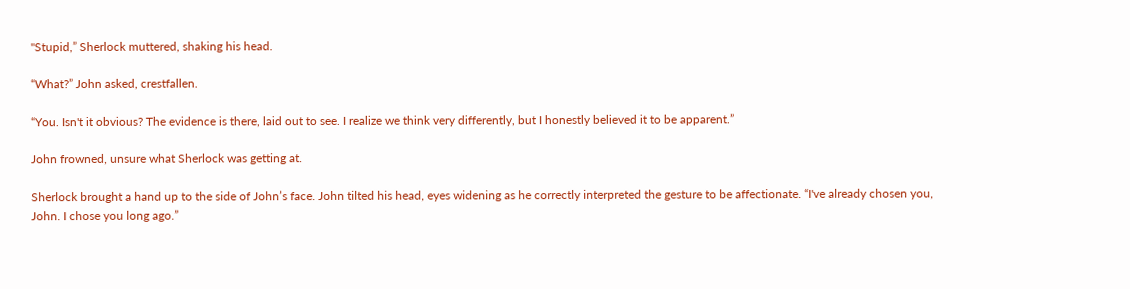"Stupid,” Sherlock muttered, shaking his head.

“What?” John asked, crestfallen.

“You. Isn't it obvious? The evidence is there, laid out to see. I realize we think very differently, but I honestly believed it to be apparent.”

John frowned, unsure what Sherlock was getting at.

Sherlock brought a hand up to the side of John’s face. John tilted his head, eyes widening as he correctly interpreted the gesture to be affectionate. “I've already chosen you, John. I chose you long ago.”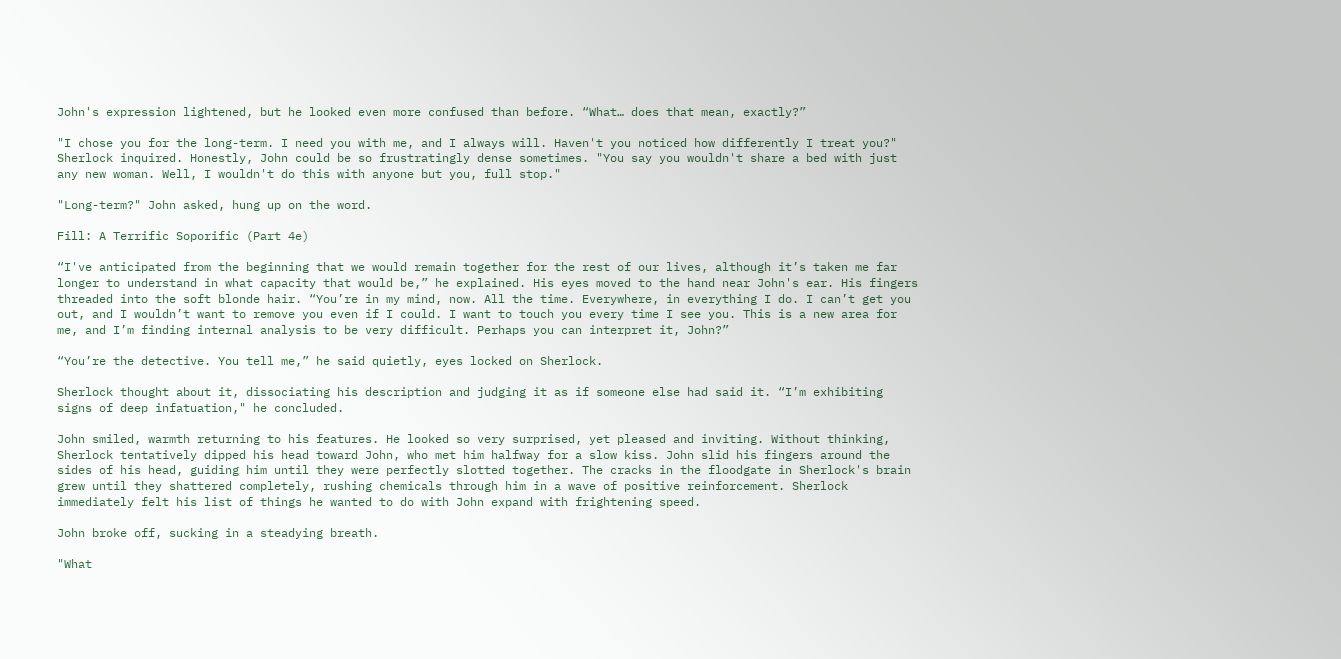John's expression lightened, but he looked even more confused than before. “What… does that mean, exactly?”

"I chose you for the long-term. I need you with me, and I always will. Haven't you noticed how differently I treat you?" Sherlock inquired. Honestly, John could be so frustratingly dense sometimes. "You say you wouldn't share a bed with just any new woman. Well, I wouldn't do this with anyone but you, full stop."

"Long-term?" John asked, hung up on the word.

Fill: A Terrific Soporific (Part 4e)

“I've anticipated from the beginning that we would remain together for the rest of our lives, although it’s taken me far longer to understand in what capacity that would be,” he explained. His eyes moved to the hand near John's ear. His fingers threaded into the soft blonde hair. “You’re in my mind, now. All the time. Everywhere, in everything I do. I can’t get you out, and I wouldn’t want to remove you even if I could. I want to touch you every time I see you. This is a new area for me, and I’m finding internal analysis to be very difficult. Perhaps you can interpret it, John?”

“You’re the detective. You tell me,” he said quietly, eyes locked on Sherlock.

Sherlock thought about it, dissociating his description and judging it as if someone else had said it. “I’m exhibiting signs of deep infatuation," he concluded.

John smiled, warmth returning to his features. He looked so very surprised, yet pleased and inviting. Without thinking, Sherlock tentatively dipped his head toward John, who met him halfway for a slow kiss. John slid his fingers around the sides of his head, guiding him until they were perfectly slotted together. The cracks in the floodgate in Sherlock's brain grew until they shattered completely, rushing chemicals through him in a wave of positive reinforcement. Sherlock immediately felt his list of things he wanted to do with John expand with frightening speed.

John broke off, sucking in a steadying breath.

"What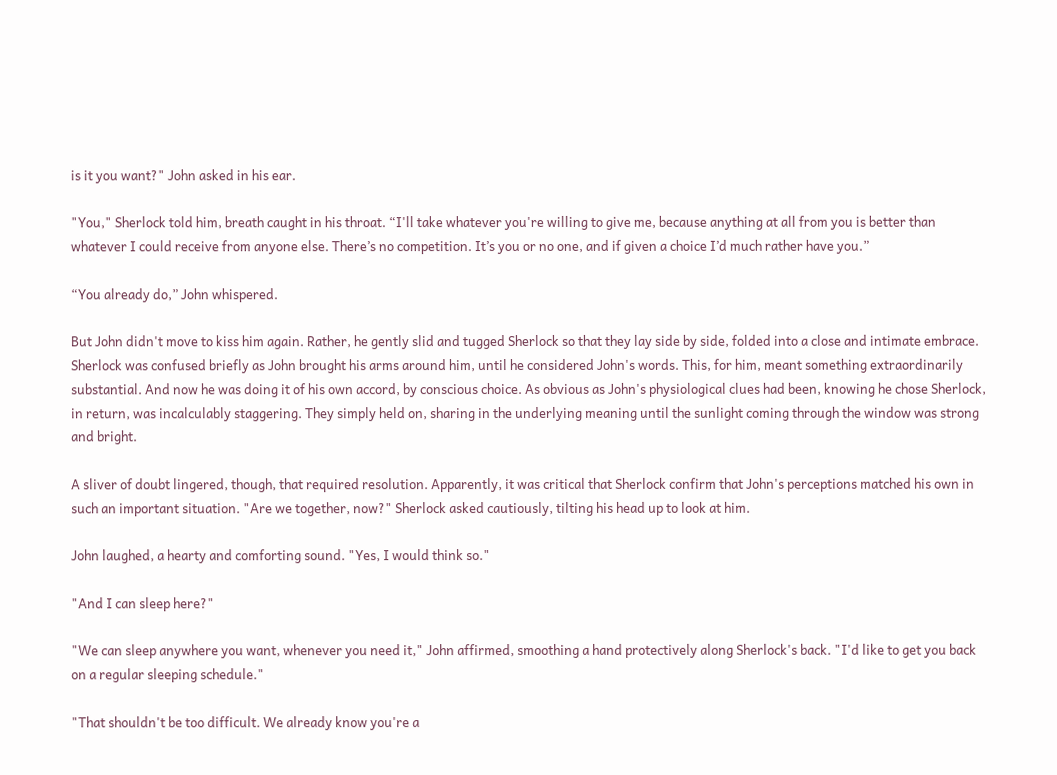is it you want?" John asked in his ear.

"You," Sherlock told him, breath caught in his throat. “I'll take whatever you're willing to give me, because anything at all from you is better than whatever I could receive from anyone else. There’s no competition. It’s you or no one, and if given a choice I’d much rather have you.”

“You already do,” John whispered.

But John didn't move to kiss him again. Rather, he gently slid and tugged Sherlock so that they lay side by side, folded into a close and intimate embrace. Sherlock was confused briefly as John brought his arms around him, until he considered John's words. This, for him, meant something extraordinarily substantial. And now he was doing it of his own accord, by conscious choice. As obvious as John's physiological clues had been, knowing he chose Sherlock, in return, was incalculably staggering. They simply held on, sharing in the underlying meaning until the sunlight coming through the window was strong and bright.

A sliver of doubt lingered, though, that required resolution. Apparently, it was critical that Sherlock confirm that John's perceptions matched his own in such an important situation. "Are we together, now?" Sherlock asked cautiously, tilting his head up to look at him.

John laughed, a hearty and comforting sound. "Yes, I would think so."

"And I can sleep here?"

"We can sleep anywhere you want, whenever you need it," John affirmed, smoothing a hand protectively along Sherlock's back. "I'd like to get you back on a regular sleeping schedule."

"That shouldn't be too difficult. We already know you're a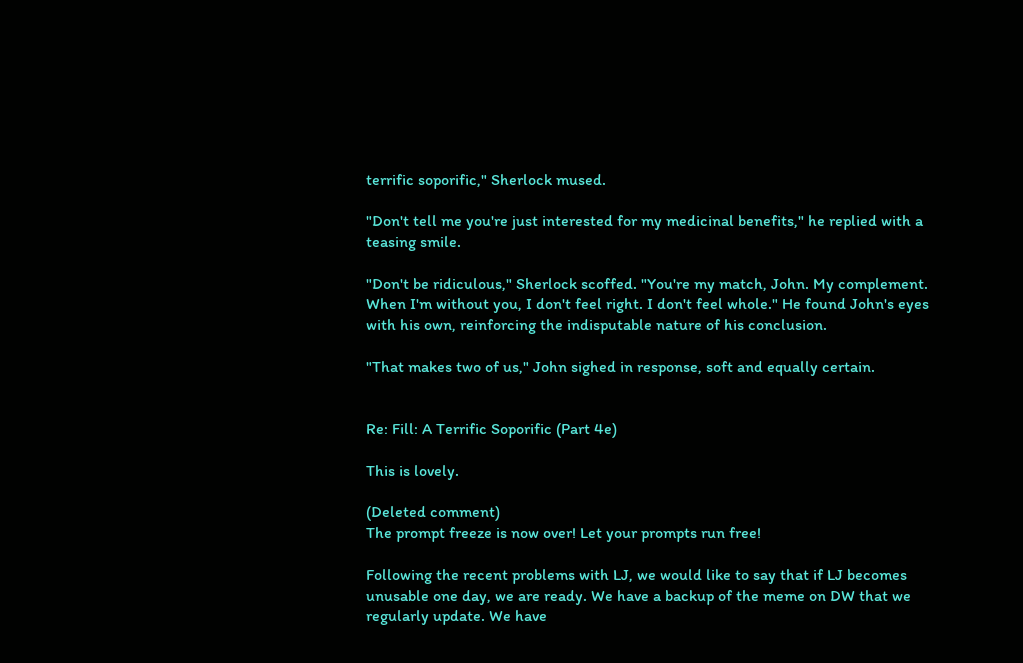terrific soporific," Sherlock mused.

"Don't tell me you're just interested for my medicinal benefits," he replied with a teasing smile.

"Don't be ridiculous," Sherlock scoffed. "You're my match, John. My complement. When I'm without you, I don't feel right. I don't feel whole." He found John's eyes with his own, reinforcing the indisputable nature of his conclusion.

"That makes two of us," John sighed in response, soft and equally certain.


Re: Fill: A Terrific Soporific (Part 4e)

This is lovely.

(Deleted comment)
The prompt freeze is now over! Let your prompts run free!

Following the recent problems with LJ, we would like to say that if LJ becomes unusable one day, we are ready. We have a backup of the meme on DW that we regularly update. We have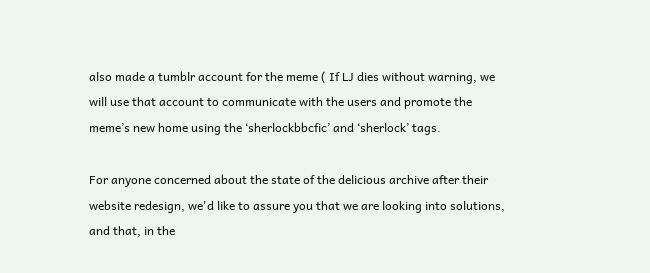also made a tumblr account for the meme ( If LJ dies without warning, we will use that account to communicate with the users and promote the meme’s new home using the ‘sherlockbbcfic’ and ‘sherlock’ tags.

For anyone concerned about the state of the delicious archive after their website redesign, we'd like to assure you that we are looking into solutions, and that, in the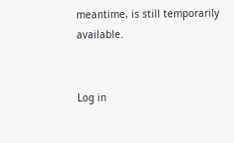meantime, is still temporarily available.


Log in